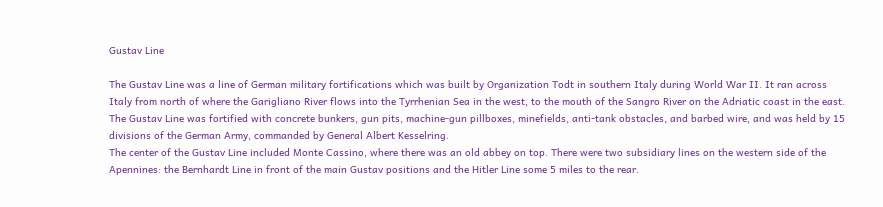Gustav Line

The Gustav Line was a line of German military fortifications which was built by Organization Todt in southern Italy during World War II. It ran across Italy from north of where the Garigliano River flows into the Tyrrhenian Sea in the west, to the mouth of the Sangro River on the Adriatic coast in the east. The Gustav Line was fortified with concrete bunkers, gun pits, machine-gun pillboxes, minefields, anti-tank obstacles, and barbed wire, and was held by 15 divisions of the German Army, commanded by General Albert Kesselring.
The center of the Gustav Line included Monte Cassino, where there was an old abbey on top. There were two subsidiary lines on the western side of the Apennines: the Bernhardt Line in front of the main Gustav positions and the Hitler Line some 5 miles to the rear.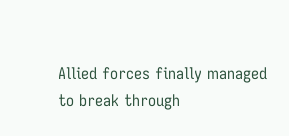Allied forces finally managed to break through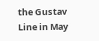the Gustav Line in May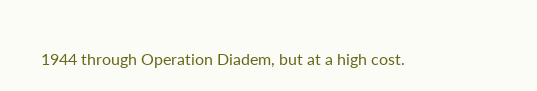1944 through Operation Diadem, but at a high cost.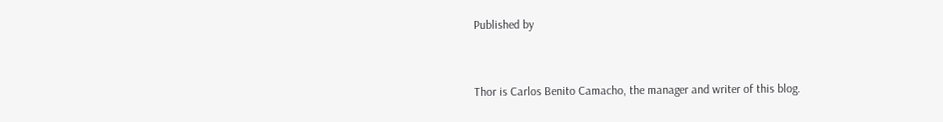Published by


Thor is Carlos Benito Camacho, the manager and writer of this blog.